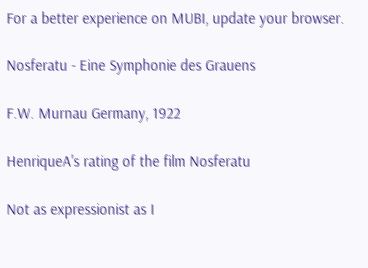For a better experience on MUBI, update your browser.

Nosferatu - Eine Symphonie des Grauens

F.W. Murnau Germany, 1922

HenriqueA's rating of the film Nosferatu

Not as expressionist as I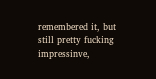remembered it, but still pretty fucking impressinve,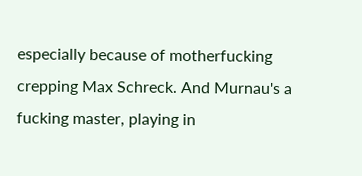especially because of motherfucking crepping Max Schreck. And Murnau's a fucking master, playing in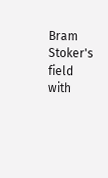Bram Stoker's field with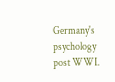Germany's psychology post WWI.